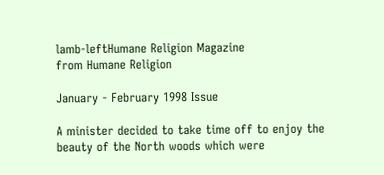lamb-leftHumane Religion Magazine
from Humane Religion

January - February 1998 Issue

A minister decided to take time off to enjoy the beauty of the North woods which were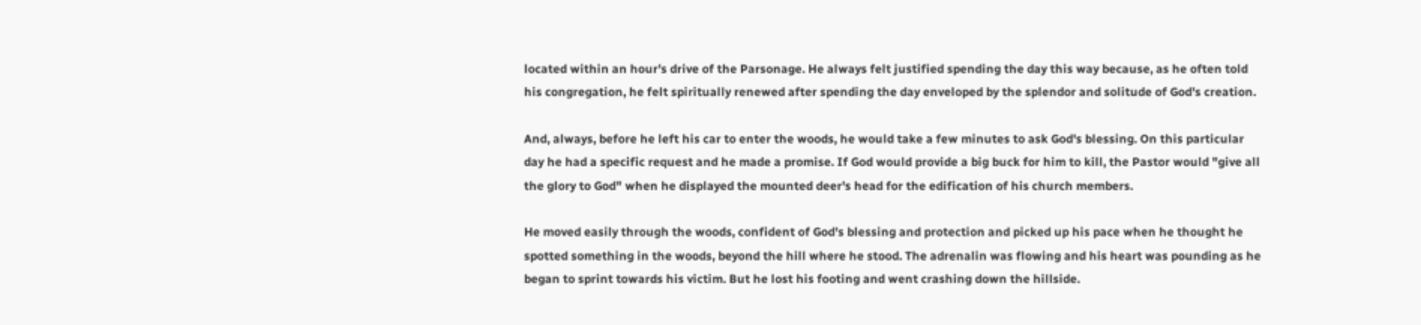located within an hour's drive of the Parsonage. He always felt justified spending the day this way because, as he often told his congregation, he felt spiritually renewed after spending the day enveloped by the splendor and solitude of God's creation.

And, always, before he left his car to enter the woods, he would take a few minutes to ask God's blessing. On this particular day he had a specific request and he made a promise. If God would provide a big buck for him to kill, the Pastor would "give all the glory to God" when he displayed the mounted deer's head for the edification of his church members.

He moved easily through the woods, confident of God's blessing and protection and picked up his pace when he thought he spotted something in the woods, beyond the hill where he stood. The adrenalin was flowing and his heart was pounding as he began to sprint towards his victim. But he lost his footing and went crashing down the hillside.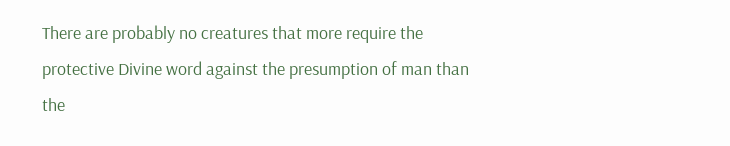There are probably no creatures that more require the protective Divine word against the presumption of man than the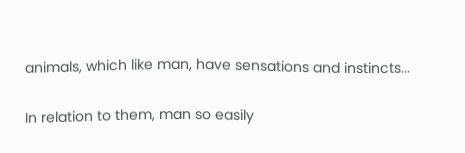animals, which like man, have sensations and instincts...

In relation to them, man so easily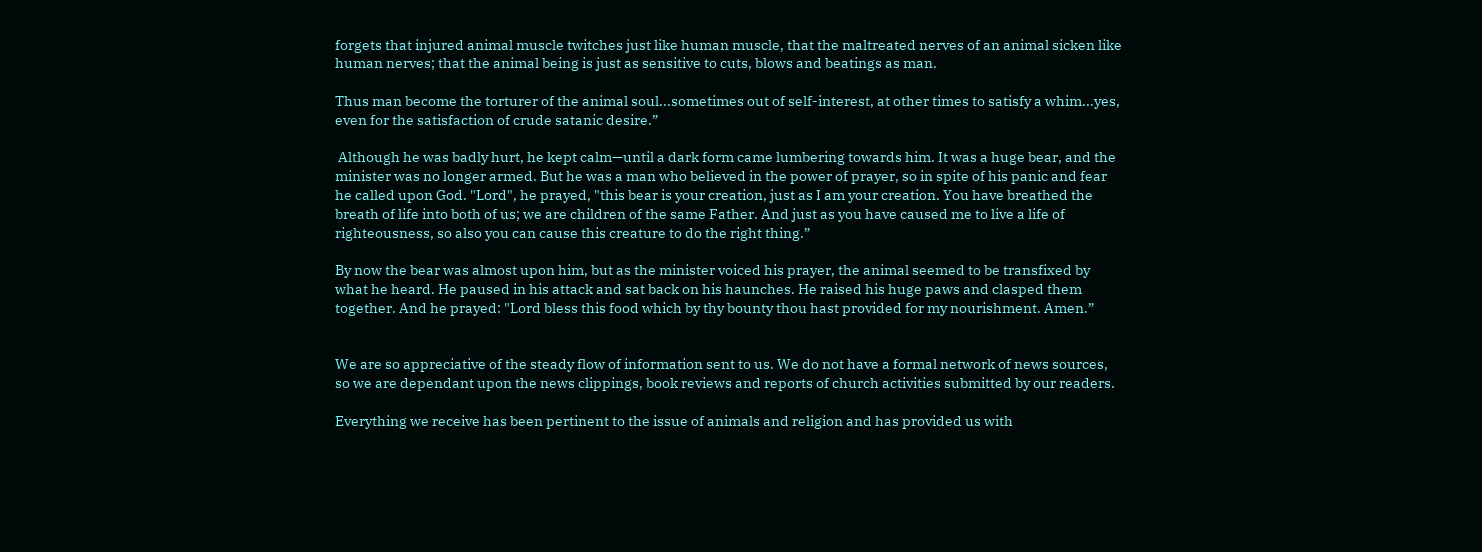forgets that injured animal muscle twitches just like human muscle, that the maltreated nerves of an animal sicken like human nerves; that the animal being is just as sensitive to cuts, blows and beatings as man.

Thus man become the torturer of the animal soul...sometimes out of self-interest, at other times to satisfy a whim...yes, even for the satisfaction of crude satanic desire.”

 Although he was badly hurt, he kept calm—until a dark form came lumbering towards him. It was a huge bear, and the minister was no longer armed. But he was a man who believed in the power of prayer, so in spite of his panic and fear he called upon God. "Lord", he prayed, "this bear is your creation, just as I am your creation. You have breathed the breath of life into both of us; we are children of the same Father. And just as you have caused me to live a life of righteousness, so also you can cause this creature to do the right thing.”

By now the bear was almost upon him, but as the minister voiced his prayer, the animal seemed to be transfixed by what he heard. He paused in his attack and sat back on his haunches. He raised his huge paws and clasped them together. And he prayed: "Lord bless this food which by thy bounty thou hast provided for my nourishment. Amen.”


We are so appreciative of the steady flow of information sent to us. We do not have a formal network of news sources, so we are dependant upon the news clippings, book reviews and reports of church activities submitted by our readers.

Everything we receive has been pertinent to the issue of animals and religion and has provided us with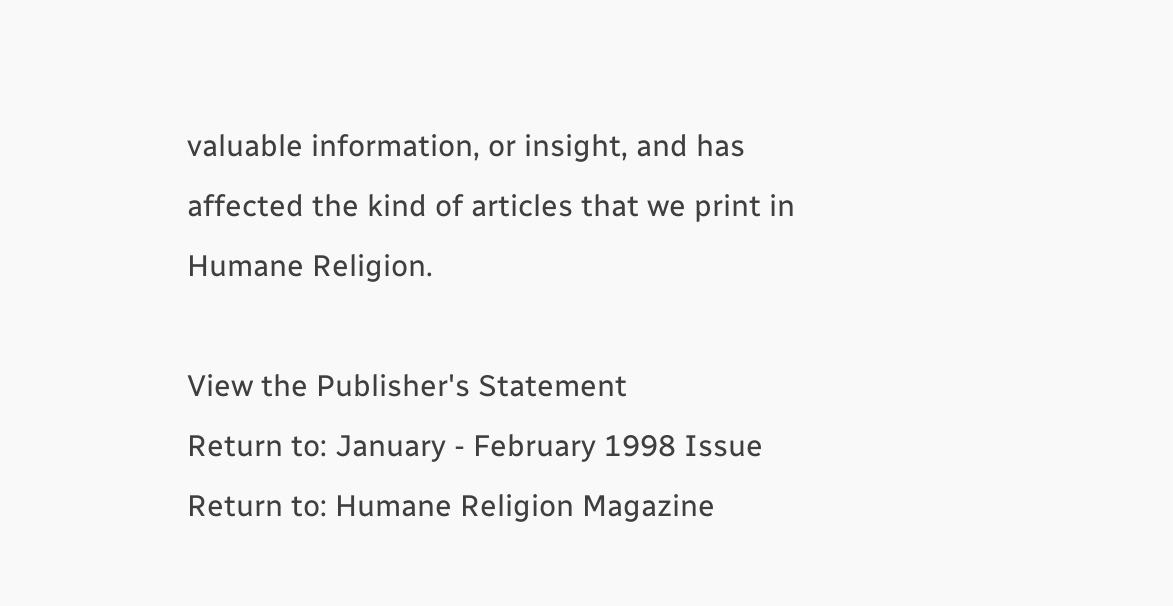valuable information, or insight, and has affected the kind of articles that we print in Humane Religion.

View the Publisher's Statement
Return to: January - February 1998 Issue
Return to: Humane Religion Magazine